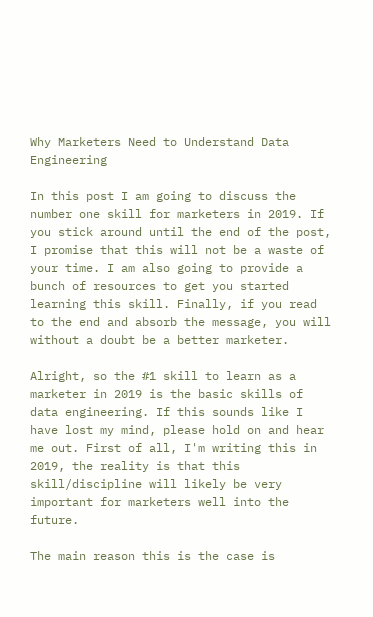Why Marketers Need to Understand Data Engineering

In this post I am going to discuss the number one skill for marketers in 2019. If you stick around until the end of the post, I promise that this will not be a waste of your time. I am also going to provide a bunch of resources to get you started learning this skill. Finally, if you read to the end and absorb the message, you will without a doubt be a better marketer.

Alright, so the #1 skill to learn as a marketer in 2019 is the basic skills of data engineering. If this sounds like I have lost my mind, please hold on and hear me out. First of all, I'm writing this in 2019, the reality is that this skill/discipline will likely be very important for marketers well into the future.

The main reason this is the case is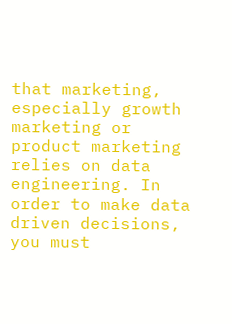that marketing, especially growth marketing or product marketing relies on data engineering. In order to make data driven decisions, you must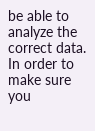be able to analyze the correct data. In order to make sure you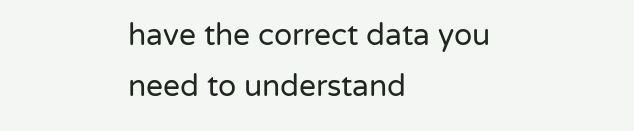have the correct data you need to understand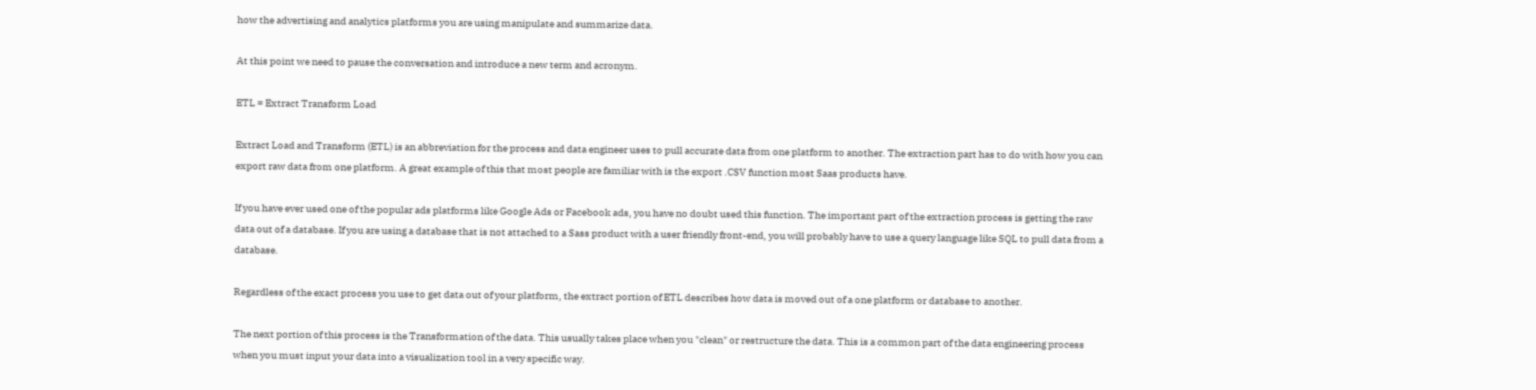how the advertising and analytics platforms you are using manipulate and summarize data.

At this point we need to pause the conversation and introduce a new term and acronym.

ETL = Extract Transform Load

Extract Load and Transform (ETL) is an abbreviation for the process and data engineer uses to pull accurate data from one platform to another. The extraction part has to do with how you can export raw data from one platform. A great example of this that most people are familiar with is the export .CSV function most Saas products have.

If you have ever used one of the popular ads platforms like Google Ads or Facebook ads, you have no doubt used this function. The important part of the extraction process is getting the raw data out of a database. If you are using a database that is not attached to a Sass product with a user friendly front-end, you will probably have to use a query language like SQL to pull data from a database.

Regardless of the exact process you use to get data out of your platform, the extract portion of ETL describes how data is moved out of a one platform or database to another.

The next portion of this process is the Transformation of the data. This usually takes place when you "clean" or restructure the data. This is a common part of the data engineering process when you must input your data into a visualization tool in a very specific way.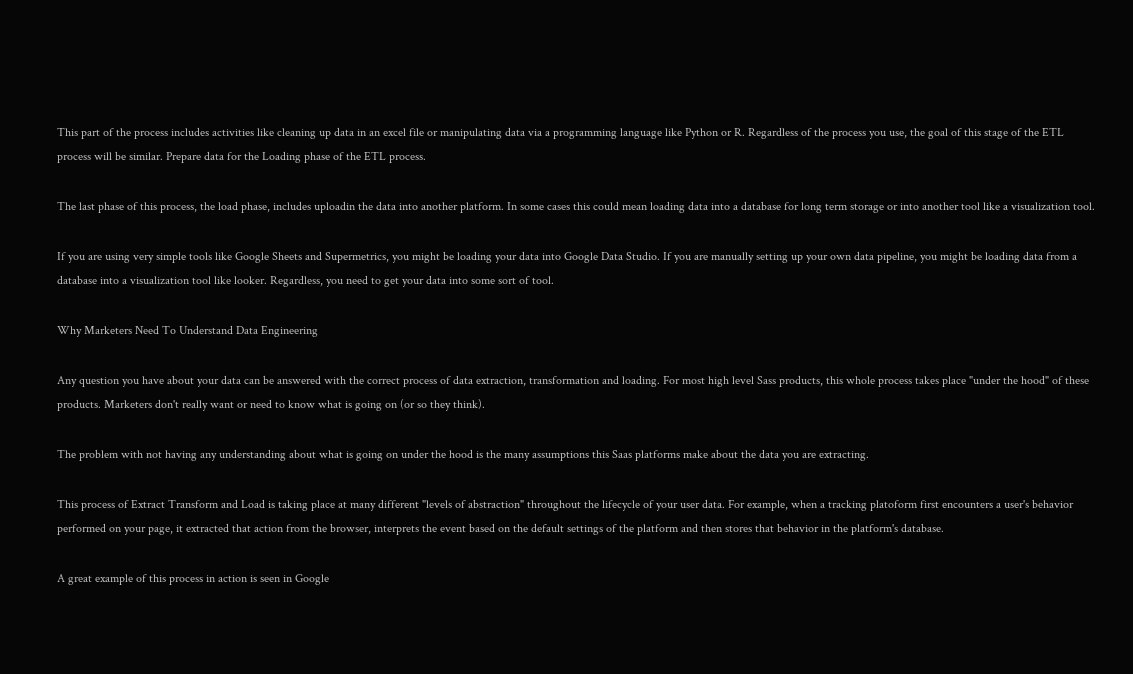This part of the process includes activities like cleaning up data in an excel file or manipulating data via a programming language like Python or R. Regardless of the process you use, the goal of this stage of the ETL process will be similar. Prepare data for the Loading phase of the ETL process.

The last phase of this process, the load phase, includes uploadin the data into another platform. In some cases this could mean loading data into a database for long term storage or into another tool like a visualization tool.

If you are using very simple tools like Google Sheets and Supermetrics, you might be loading your data into Google Data Studio. If you are manually setting up your own data pipeline, you might be loading data from a database into a visualization tool like looker. Regardless, you need to get your data into some sort of tool.

Why Marketers Need To Understand Data Engineering

Any question you have about your data can be answered with the correct process of data extraction, transformation and loading. For most high level Sass products, this whole process takes place "under the hood" of these products. Marketers don't really want or need to know what is going on (or so they think).

The problem with not having any understanding about what is going on under the hood is the many assumptions this Saas platforms make about the data you are extracting.

This process of Extract Transform and Load is taking place at many different "levels of abstraction" throughout the lifecycle of your user data. For example, when a tracking platoform first encounters a user's behavior performed on your page, it extracted that action from the browser, interprets the event based on the default settings of the platform and then stores that behavior in the platform's database.

A great example of this process in action is seen in Google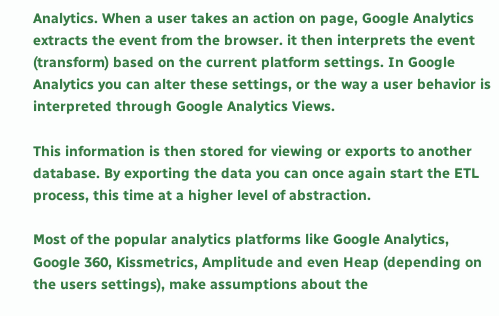Analytics. When a user takes an action on page, Google Analytics extracts the event from the browser. it then interprets the event (transform) based on the current platform settings. In Google Analytics you can alter these settings, or the way a user behavior is interpreted through Google Analytics Views.

This information is then stored for viewing or exports to another database. By exporting the data you can once again start the ETL process, this time at a higher level of abstraction.

Most of the popular analytics platforms like Google Analytics, Google 360, Kissmetrics, Amplitude and even Heap (depending on the users settings), make assumptions about the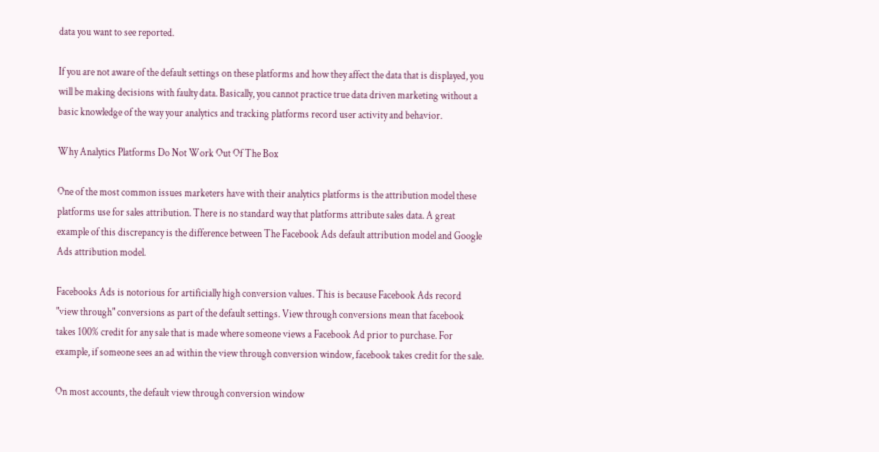data you want to see reported.

If you are not aware of the default settings on these platforms and how they affect the data that is displayed, you will be making decisions with faulty data. Basically, you cannot practice true data driven marketing without a basic knowledge of the way your analytics and tracking platforms record user activity and behavior.

Why Analytics Platforms Do Not Work Out Of The Box

One of the most common issues marketers have with their analytics platforms is the attribution model these platforms use for sales attribution. There is no standard way that platforms attribute sales data. A great example of this discrepancy is the difference between The Facebook Ads default attribution model and Google Ads attribution model.

Facebooks Ads is notorious for artificially high conversion values. This is because Facebook Ads record "view through" conversions as part of the default settings. View through conversions mean that facebook takes 100% credit for any sale that is made where someone views a Facebook Ad prior to purchase. For example, if someone sees an ad within the view through conversion window, facebook takes credit for the sale.

On most accounts, the default view through conversion window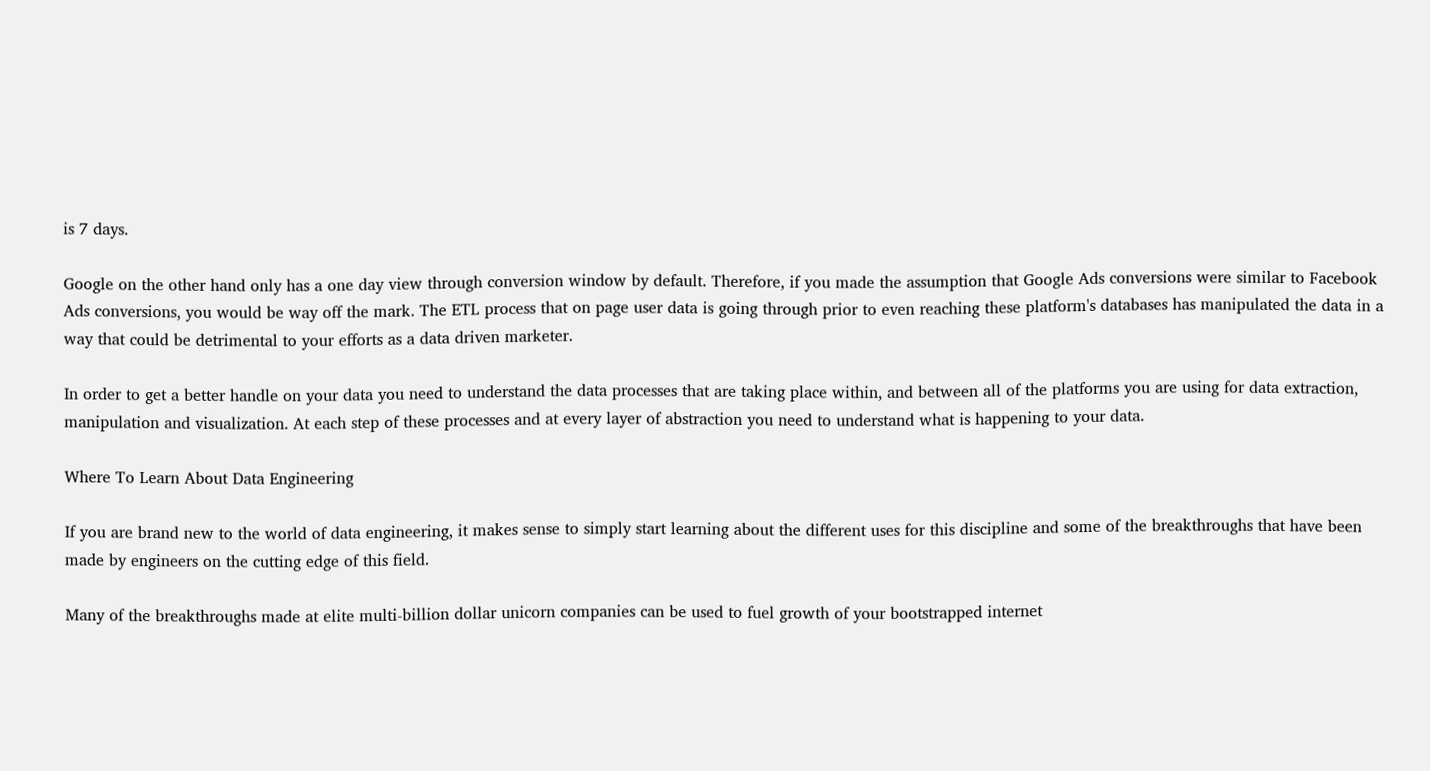is 7 days.

Google on the other hand only has a one day view through conversion window by default. Therefore, if you made the assumption that Google Ads conversions were similar to Facebook Ads conversions, you would be way off the mark. The ETL process that on page user data is going through prior to even reaching these platform's databases has manipulated the data in a way that could be detrimental to your efforts as a data driven marketer.

In order to get a better handle on your data you need to understand the data processes that are taking place within, and between all of the platforms you are using for data extraction, manipulation and visualization. At each step of these processes and at every layer of abstraction you need to understand what is happening to your data.

Where To Learn About Data Engineering

If you are brand new to the world of data engineering, it makes sense to simply start learning about the different uses for this discipline and some of the breakthroughs that have been made by engineers on the cutting edge of this field.

Many of the breakthroughs made at elite multi-billion dollar unicorn companies can be used to fuel growth of your bootstrapped internet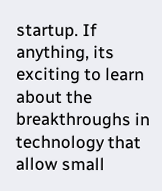startup. If anything, its exciting to learn about the breakthroughs in technology that allow small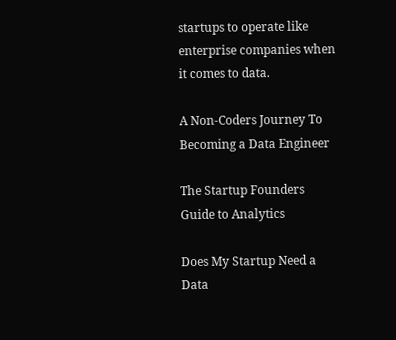startups to operate like enterprise companies when it comes to data.

A Non-Coders Journey To Becoming a Data Engineer

The Startup Founders Guide to Analytics

Does My Startup Need a Data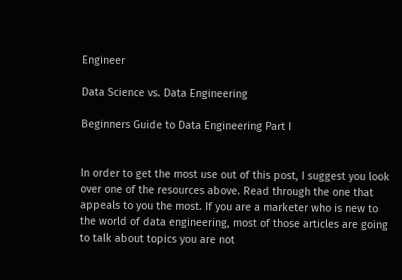Engineer

Data Science vs. Data Engineering

Beginners Guide to Data Engineering Part I


In order to get the most use out of this post, I suggest you look over one of the resources above. Read through the one that appeals to you the most. If you are a marketer who is new to the world of data engineering, most of those articles are going to talk about topics you are not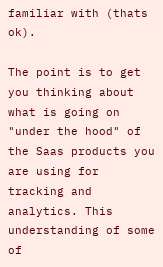familiar with (thats ok).

The point is to get you thinking about what is going on "under the hood" of the Saas products you are using for tracking and analytics. This understanding of some of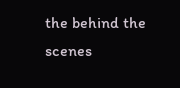the behind the scenes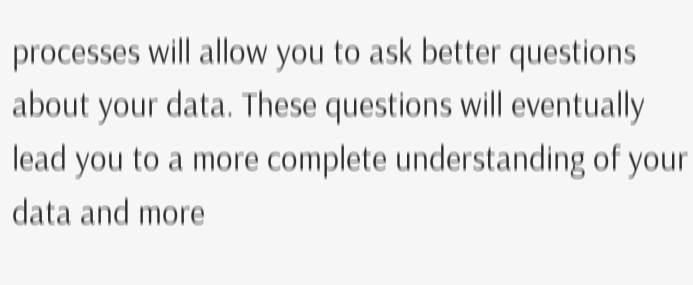processes will allow you to ask better questions about your data. These questions will eventually lead you to a more complete understanding of your data and more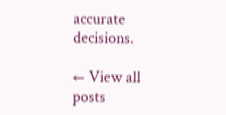accurate decisions.

← View all posts